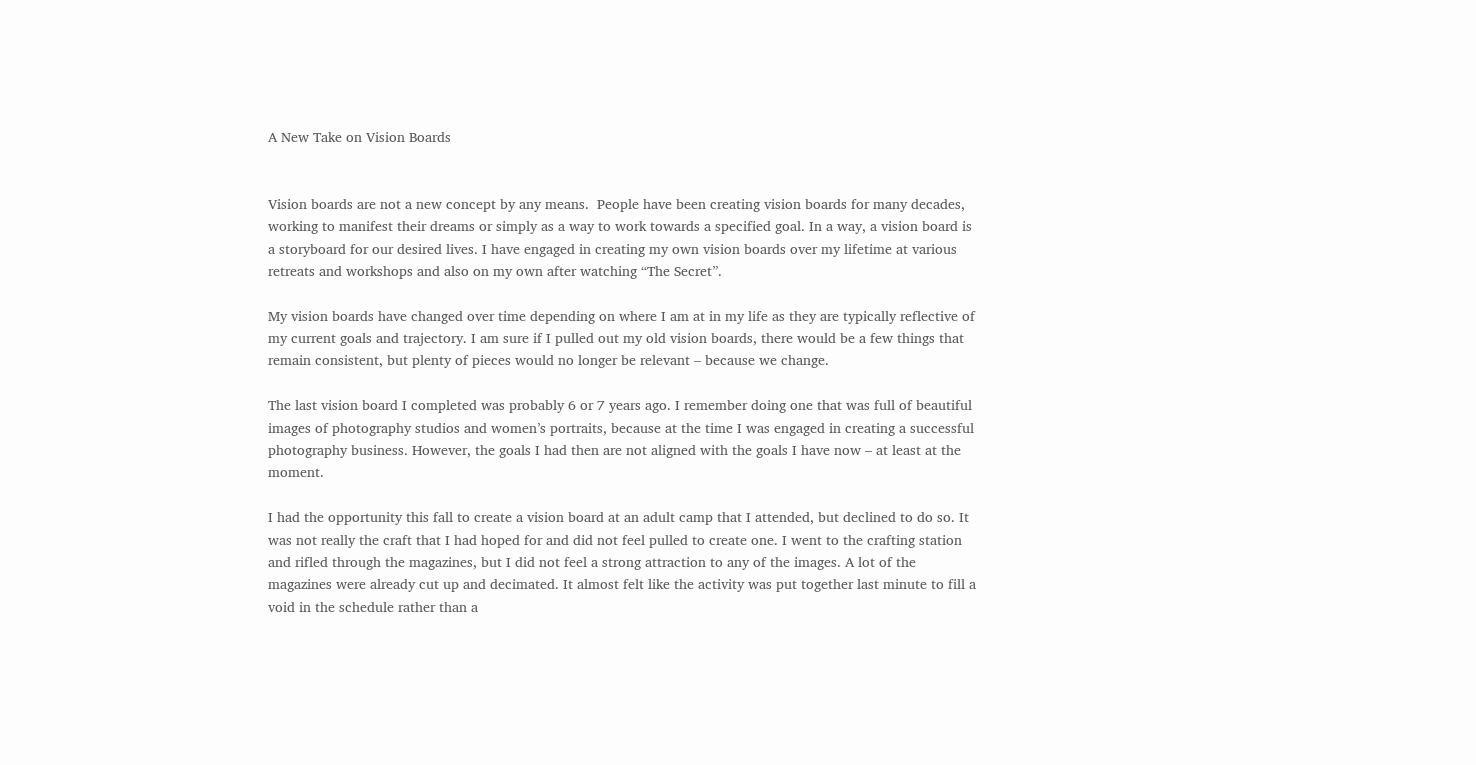A New Take on Vision Boards


Vision boards are not a new concept by any means.  People have been creating vision boards for many decades, working to manifest their dreams or simply as a way to work towards a specified goal. In a way, a vision board is a storyboard for our desired lives. I have engaged in creating my own vision boards over my lifetime at various retreats and workshops and also on my own after watching “The Secret”.

My vision boards have changed over time depending on where I am at in my life as they are typically reflective of my current goals and trajectory. I am sure if I pulled out my old vision boards, there would be a few things that remain consistent, but plenty of pieces would no longer be relevant – because we change.

The last vision board I completed was probably 6 or 7 years ago. I remember doing one that was full of beautiful images of photography studios and women’s portraits, because at the time I was engaged in creating a successful photography business. However, the goals I had then are not aligned with the goals I have now – at least at the moment.

I had the opportunity this fall to create a vision board at an adult camp that I attended, but declined to do so. It was not really the craft that I had hoped for and did not feel pulled to create one. I went to the crafting station and rifled through the magazines, but I did not feel a strong attraction to any of the images. A lot of the magazines were already cut up and decimated. It almost felt like the activity was put together last minute to fill a void in the schedule rather than a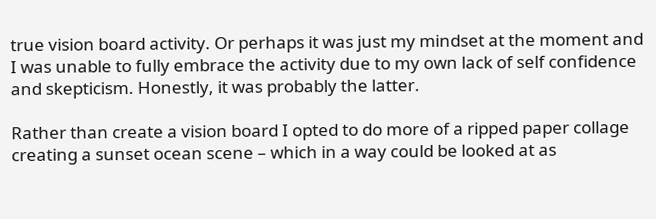true vision board activity. Or perhaps it was just my mindset at the moment and I was unable to fully embrace the activity due to my own lack of self confidence and skepticism. Honestly, it was probably the latter.

Rather than create a vision board I opted to do more of a ripped paper collage creating a sunset ocean scene – which in a way could be looked at as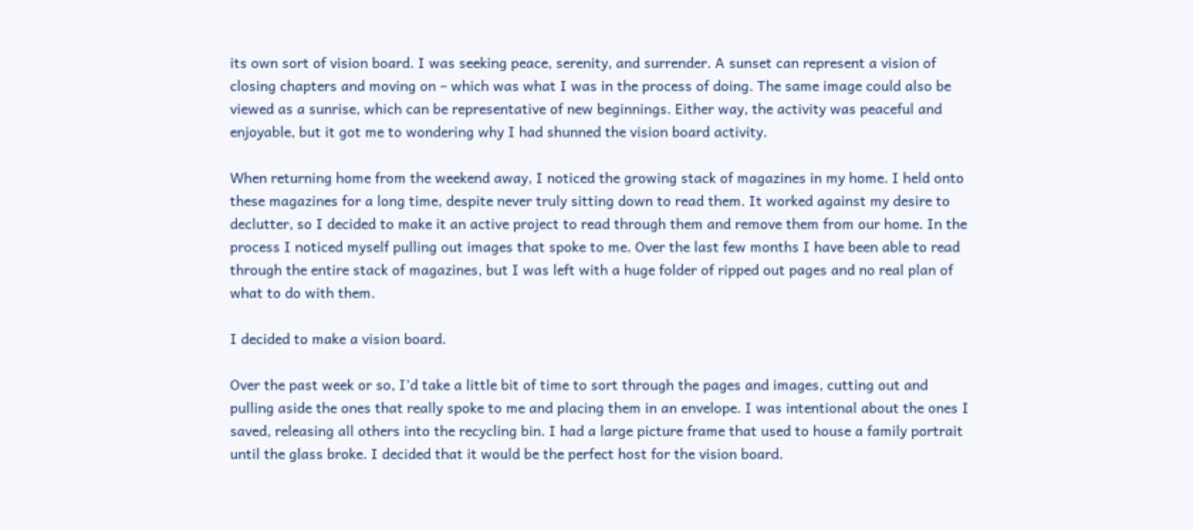its own sort of vision board. I was seeking peace, serenity, and surrender. A sunset can represent a vision of closing chapters and moving on – which was what I was in the process of doing. The same image could also be viewed as a sunrise, which can be representative of new beginnings. Either way, the activity was peaceful and enjoyable, but it got me to wondering why I had shunned the vision board activity.

When returning home from the weekend away, I noticed the growing stack of magazines in my home. I held onto these magazines for a long time, despite never truly sitting down to read them. It worked against my desire to declutter, so I decided to make it an active project to read through them and remove them from our home. In the process I noticed myself pulling out images that spoke to me. Over the last few months I have been able to read through the entire stack of magazines, but I was left with a huge folder of ripped out pages and no real plan of what to do with them.

I decided to make a vision board.

Over the past week or so, I’d take a little bit of time to sort through the pages and images, cutting out and pulling aside the ones that really spoke to me and placing them in an envelope. I was intentional about the ones I saved, releasing all others into the recycling bin. I had a large picture frame that used to house a family portrait until the glass broke. I decided that it would be the perfect host for the vision board.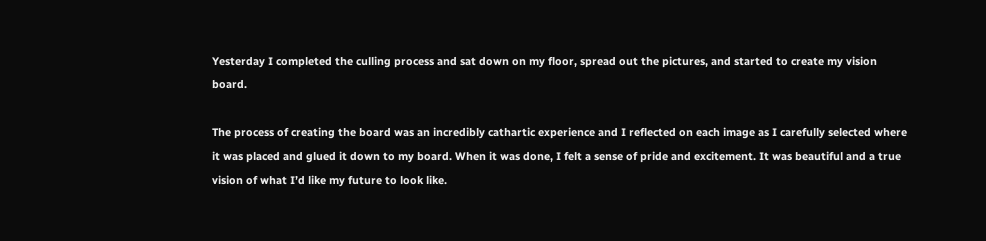Yesterday I completed the culling process and sat down on my floor, spread out the pictures, and started to create my vision board.

The process of creating the board was an incredibly cathartic experience and I reflected on each image as I carefully selected where it was placed and glued it down to my board. When it was done, I felt a sense of pride and excitement. It was beautiful and a true vision of what I’d like my future to look like.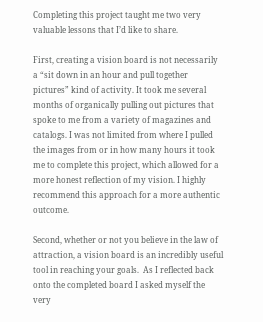Completing this project taught me two very valuable lessons that I’d like to share.

First, creating a vision board is not necessarily a “sit down in an hour and pull together pictures” kind of activity. It took me several months of organically pulling out pictures that spoke to me from a variety of magazines and catalogs. I was not limited from where I pulled the images from or in how many hours it took me to complete this project, which allowed for a more honest reflection of my vision. I highly recommend this approach for a more authentic outcome.

Second, whether or not you believe in the law of attraction, a vision board is an incredibly useful tool in reaching your goals.  As I reflected back onto the completed board I asked myself the very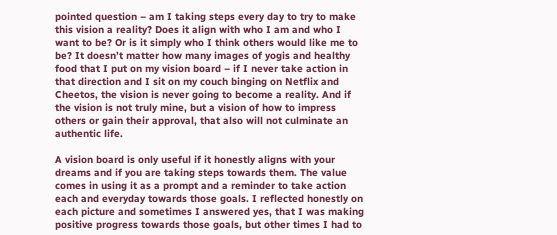pointed question – am I taking steps every day to try to make this vision a reality? Does it align with who I am and who I want to be? Or is it simply who I think others would like me to be? It doesn’t matter how many images of yogis and healthy food that I put on my vision board – if I never take action in that direction and I sit on my couch binging on Netflix and Cheetos, the vision is never going to become a reality. And if the vision is not truly mine, but a vision of how to impress others or gain their approval, that also will not culminate an authentic life.

A vision board is only useful if it honestly aligns with your dreams and if you are taking steps towards them. The value comes in using it as a prompt and a reminder to take action each and everyday towards those goals. I reflected honestly on each picture and sometimes I answered yes, that I was making positive progress towards those goals, but other times I had to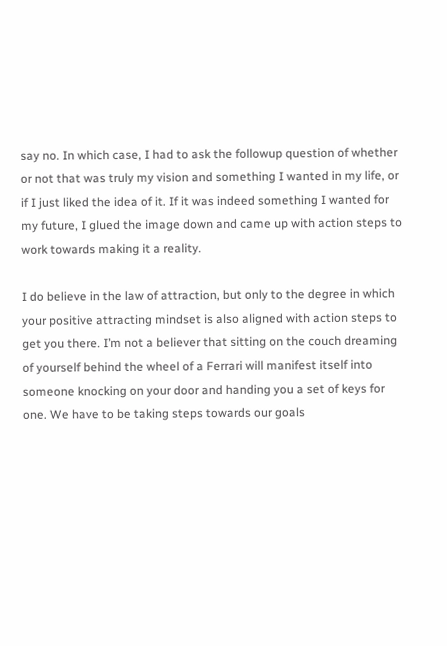say no. In which case, I had to ask the followup question of whether or not that was truly my vision and something I wanted in my life, or if I just liked the idea of it. If it was indeed something I wanted for my future, I glued the image down and came up with action steps to work towards making it a reality.

I do believe in the law of attraction, but only to the degree in which your positive attracting mindset is also aligned with action steps to get you there. I’m not a believer that sitting on the couch dreaming of yourself behind the wheel of a Ferrari will manifest itself into someone knocking on your door and handing you a set of keys for one. We have to be taking steps towards our goals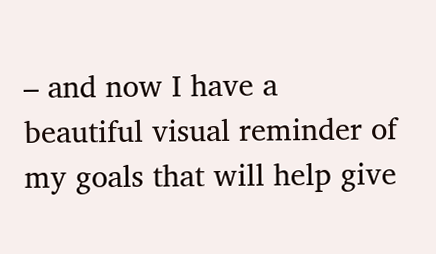– and now I have a beautiful visual reminder of my goals that will help give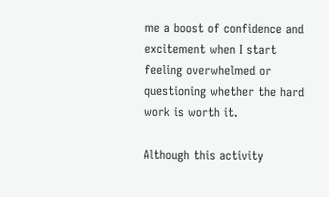me a boost of confidence and excitement when I start feeling overwhelmed or questioning whether the hard work is worth it.

Although this activity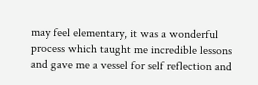may feel elementary, it was a wonderful process which taught me incredible lessons and gave me a vessel for self reflection and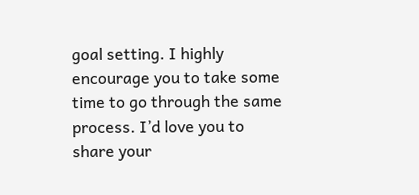goal setting. I highly encourage you to take some time to go through the same process. I’d love you to share your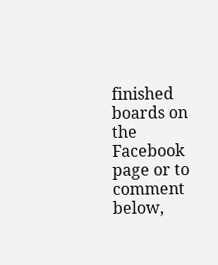finished boards on the Facebook page or to comment below,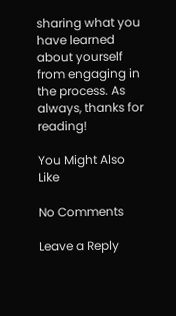sharing what you have learned about yourself from engaging in the process. As always, thanks for reading!

You Might Also Like

No Comments

Leave a Reply